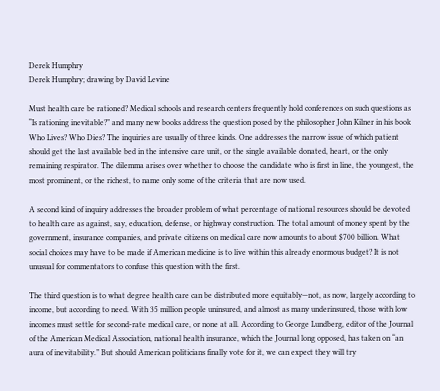Derek Humphry
Derek Humphry; drawing by David Levine

Must health care be rationed? Medical schools and research centers frequently hold conferences on such questions as “Is rationing inevitable?” and many new books address the question posed by the philosopher John Kilner in his book Who Lives? Who Dies? The inquiries are usually of three kinds. One addresses the narrow issue of which patient should get the last available bed in the intensive care unit, or the single available donated, heart, or the only remaining respirator. The dilemma arises over whether to choose the candidate who is first in line, the youngest, the most prominent, or the richest, to name only some of the criteria that are now used.

A second kind of inquiry addresses the broader problem of what percentage of national resources should be devoted to health care as against, say, education, defense, or highway construction. The total amount of money spent by the government, insurance companies, and private citizens on medical care now amounts to about $700 billion. What social choices may have to be made if American medicine is to live within this already enormous budget? It is not unusual for commentators to confuse this question with the first.

The third question is to what degree health care can be distributed more equitably—not, as now, largely according to income, but according to need. With 35 million people uninsured, and almost as many underinsured, those with low incomes must settle for second-rate medical care, or none at all. According to George Lundberg, editor of the Journal of the American Medical Association, national health insurance, which the Journal long opposed, has taken on “an aura of inevitability.” But should American politicians finally vote for it, we can expect they will try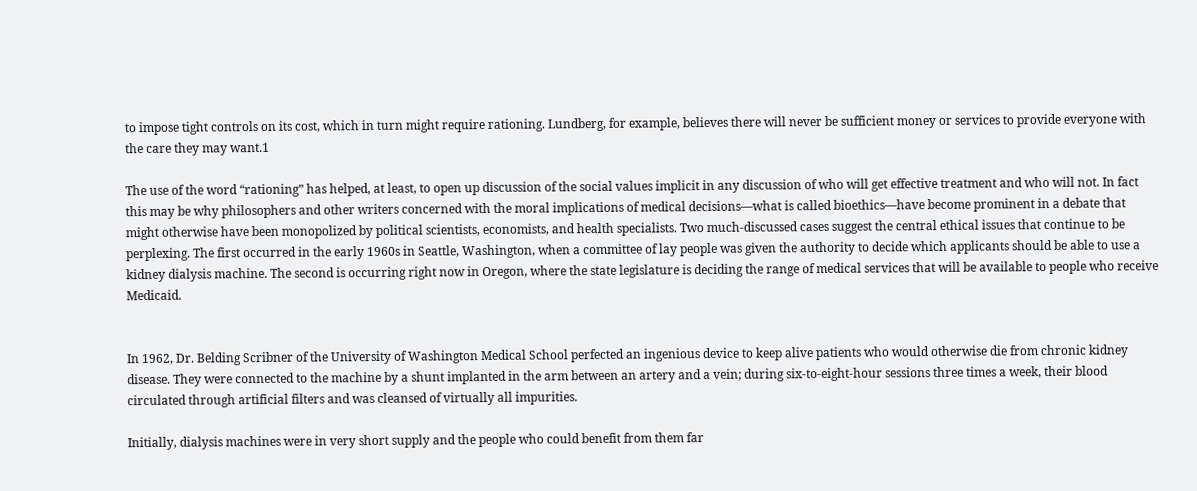to impose tight controls on its cost, which in turn might require rationing. Lundberg, for example, believes there will never be sufficient money or services to provide everyone with the care they may want.1

The use of the word “rationing” has helped, at least, to open up discussion of the social values implicit in any discussion of who will get effective treatment and who will not. In fact this may be why philosophers and other writers concerned with the moral implications of medical decisions—what is called bioethics—have become prominent in a debate that might otherwise have been monopolized by political scientists, economists, and health specialists. Two much-discussed cases suggest the central ethical issues that continue to be perplexing. The first occurred in the early 1960s in Seattle, Washington, when a committee of lay people was given the authority to decide which applicants should be able to use a kidney dialysis machine. The second is occurring right now in Oregon, where the state legislature is deciding the range of medical services that will be available to people who receive Medicaid.


In 1962, Dr. Belding Scribner of the University of Washington Medical School perfected an ingenious device to keep alive patients who would otherwise die from chronic kidney disease. They were connected to the machine by a shunt implanted in the arm between an artery and a vein; during six-to-eight-hour sessions three times a week, their blood circulated through artificial filters and was cleansed of virtually all impurities.

Initially, dialysis machines were in very short supply and the people who could benefit from them far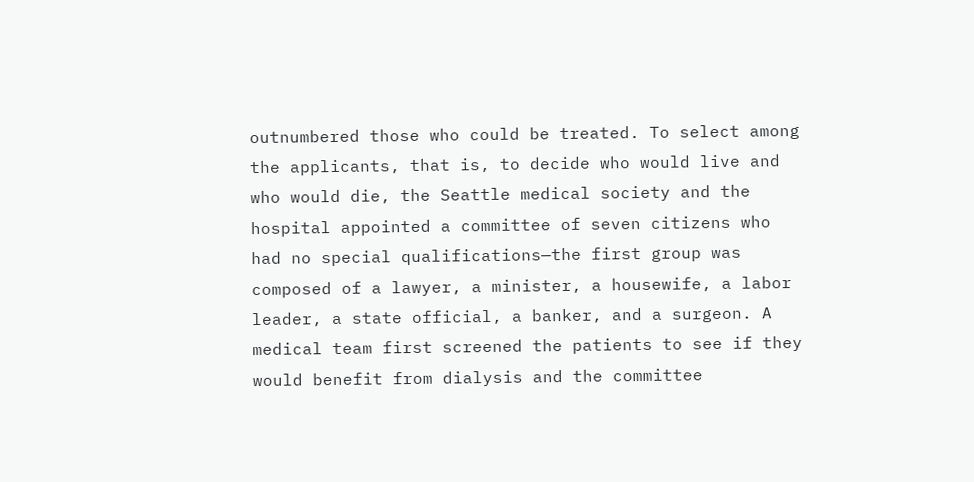outnumbered those who could be treated. To select among the applicants, that is, to decide who would live and who would die, the Seattle medical society and the hospital appointed a committee of seven citizens who had no special qualifications—the first group was composed of a lawyer, a minister, a housewife, a labor leader, a state official, a banker, and a surgeon. A medical team first screened the patients to see if they would benefit from dialysis and the committee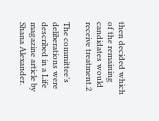then decided which of the remaining candidates would receive treatment.2

The committee’s deliberations were described in a Life magazine article by Shana Alexander.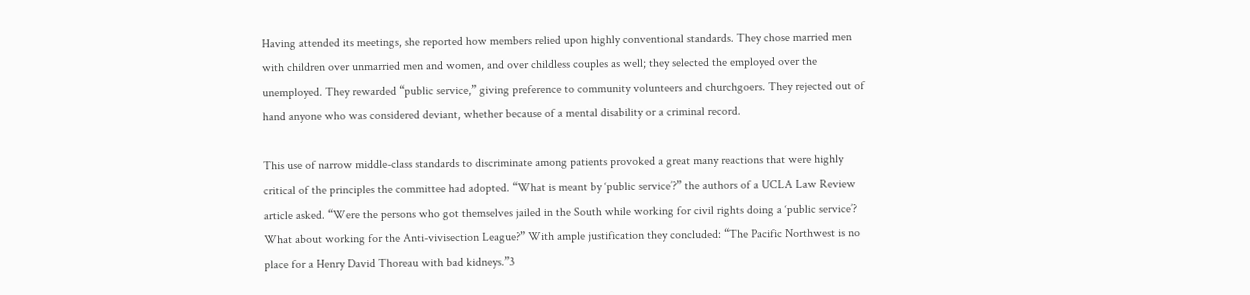Having attended its meetings, she reported how members relied upon highly conventional standards. They chose married men with children over unmarried men and women, and over childless couples as well; they selected the employed over the unemployed. They rewarded “public service,” giving preference to community volunteers and churchgoers. They rejected out of hand anyone who was considered deviant, whether because of a mental disability or a criminal record.

This use of narrow middle-class standards to discriminate among patients provoked a great many reactions that were highly critical of the principles the committee had adopted. “What is meant by ‘public service’?” the authors of a UCLA Law Review article asked. “Were the persons who got themselves jailed in the South while working for civil rights doing a ‘public service’? What about working for the Anti-vivisection League?” With ample justification they concluded: “The Pacific Northwest is no place for a Henry David Thoreau with bad kidneys.”3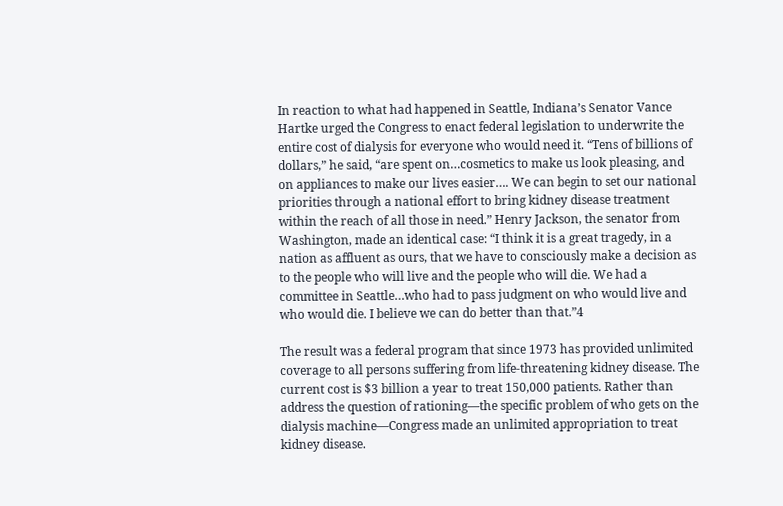In reaction to what had happened in Seattle, Indiana’s Senator Vance Hartke urged the Congress to enact federal legislation to underwrite the entire cost of dialysis for everyone who would need it. “Tens of billions of dollars,” he said, “are spent on…cosmetics to make us look pleasing, and on appliances to make our lives easier…. We can begin to set our national priorities through a national effort to bring kidney disease treatment within the reach of all those in need.” Henry Jackson, the senator from Washington, made an identical case: “I think it is a great tragedy, in a nation as affluent as ours, that we have to consciously make a decision as to the people who will live and the people who will die. We had a committee in Seattle…who had to pass judgment on who would live and who would die. I believe we can do better than that.”4

The result was a federal program that since 1973 has provided unlimited coverage to all persons suffering from life-threatening kidney disease. The current cost is $3 billion a year to treat 150,000 patients. Rather than address the question of rationing—the specific problem of who gets on the dialysis machine—Congress made an unlimited appropriation to treat kidney disease.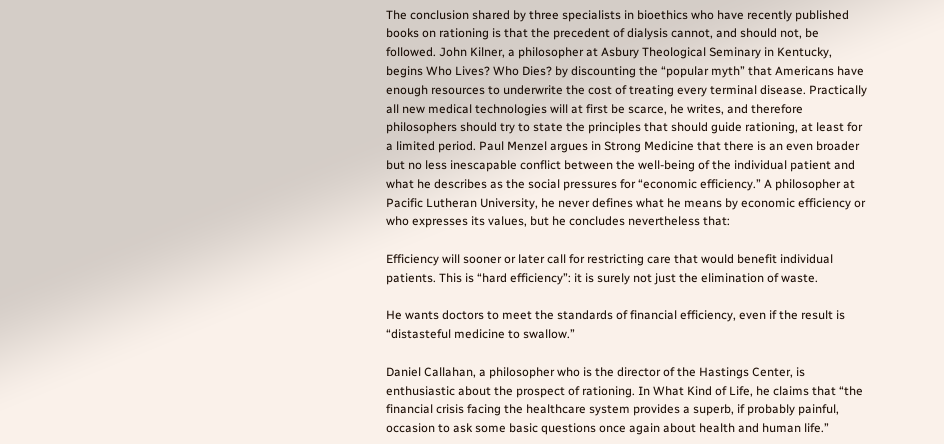The conclusion shared by three specialists in bioethics who have recently published books on rationing is that the precedent of dialysis cannot, and should not, be followed. John Kilner, a philosopher at Asbury Theological Seminary in Kentucky, begins Who Lives? Who Dies? by discounting the “popular myth” that Americans have enough resources to underwrite the cost of treating every terminal disease. Practically all new medical technologies will at first be scarce, he writes, and therefore philosophers should try to state the principles that should guide rationing, at least for a limited period. Paul Menzel argues in Strong Medicine that there is an even broader but no less inescapable conflict between the well-being of the individual patient and what he describes as the social pressures for “economic efficiency.” A philosopher at Pacific Lutheran University, he never defines what he means by economic efficiency or who expresses its values, but he concludes nevertheless that:

Efficiency will sooner or later call for restricting care that would benefit individual patients. This is “hard efficiency”: it is surely not just the elimination of waste.

He wants doctors to meet the standards of financial efficiency, even if the result is “distasteful medicine to swallow.”

Daniel Callahan, a philosopher who is the director of the Hastings Center, is enthusiastic about the prospect of rationing. In What Kind of Life, he claims that “the financial crisis facing the healthcare system provides a superb, if probably painful, occasion to ask some basic questions once again about health and human life.”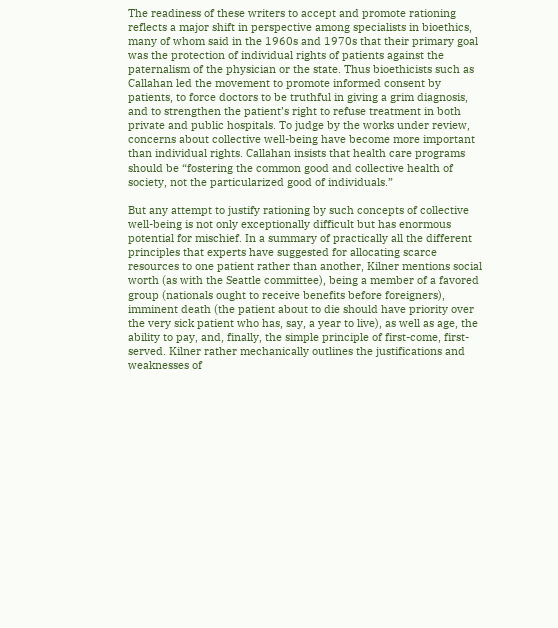The readiness of these writers to accept and promote rationing reflects a major shift in perspective among specialists in bioethics, many of whom said in the 1960s and 1970s that their primary goal was the protection of individual rights of patients against the paternalism of the physician or the state. Thus bioethicists such as Callahan led the movement to promote informed consent by patients, to force doctors to be truthful in giving a grim diagnosis, and to strengthen the patient’s right to refuse treatment in both private and public hospitals. To judge by the works under review, concerns about collective well-being have become more important than individual rights. Callahan insists that health care programs should be “fostering the common good and collective health of society, not the particularized good of individuals.”

But any attempt to justify rationing by such concepts of collective well-being is not only exceptionally difficult but has enormous potential for mischief. In a summary of practically all the different principles that experts have suggested for allocating scarce resources to one patient rather than another, Kilner mentions social worth (as with the Seattle committee), being a member of a favored group (nationals ought to receive benefits before foreigners), imminent death (the patient about to die should have priority over the very sick patient who has, say, a year to live), as well as age, the ability to pay, and, finally, the simple principle of first-come, first-served. Kilner rather mechanically outlines the justifications and weaknesses of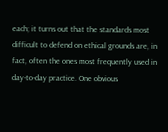each; it turns out that the standards most difficult to defend on ethical grounds are, in fact, often the ones most frequently used in day-to-day practice. One obvious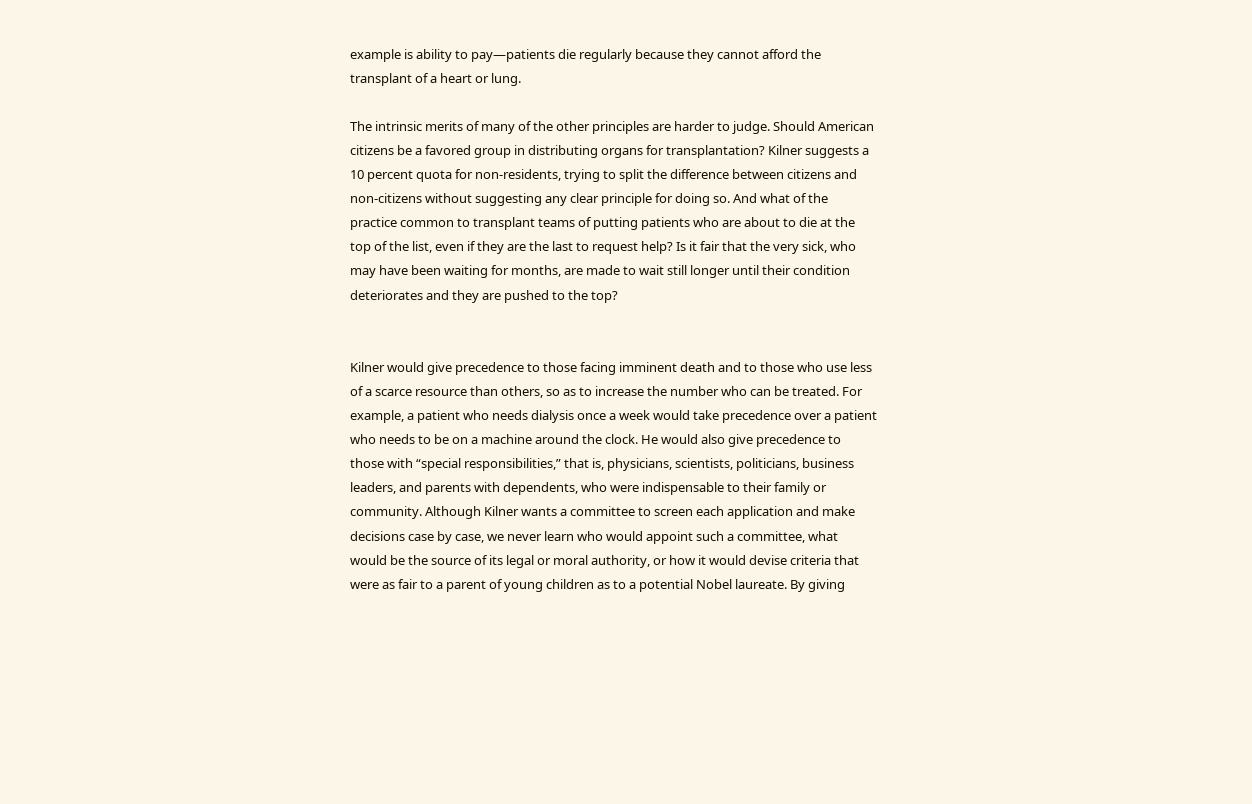example is ability to pay—patients die regularly because they cannot afford the transplant of a heart or lung.

The intrinsic merits of many of the other principles are harder to judge. Should American citizens be a favored group in distributing organs for transplantation? Kilner suggests a 10 percent quota for non-residents, trying to split the difference between citizens and non-citizens without suggesting any clear principle for doing so. And what of the practice common to transplant teams of putting patients who are about to die at the top of the list, even if they are the last to request help? Is it fair that the very sick, who may have been waiting for months, are made to wait still longer until their condition deteriorates and they are pushed to the top?


Kilner would give precedence to those facing imminent death and to those who use less of a scarce resource than others, so as to increase the number who can be treated. For example, a patient who needs dialysis once a week would take precedence over a patient who needs to be on a machine around the clock. He would also give precedence to those with “special responsibilities,” that is, physicians, scientists, politicians, business leaders, and parents with dependents, who were indispensable to their family or community. Although Kilner wants a committee to screen each application and make decisions case by case, we never learn who would appoint such a committee, what would be the source of its legal or moral authority, or how it would devise criteria that were as fair to a parent of young children as to a potential Nobel laureate. By giving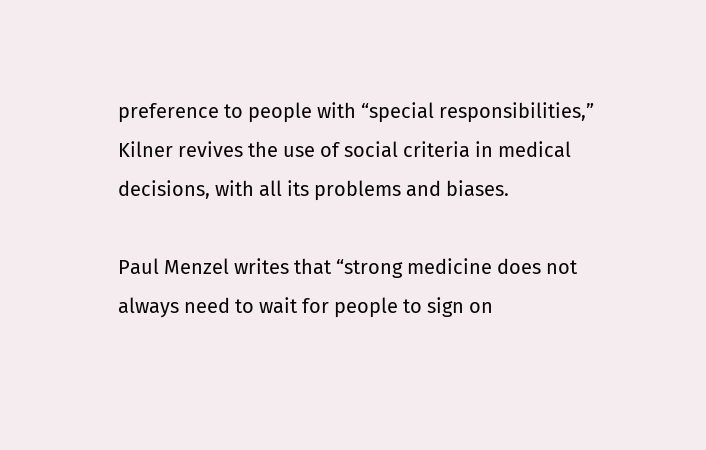preference to people with “special responsibilities,” Kilner revives the use of social criteria in medical decisions, with all its problems and biases.

Paul Menzel writes that “strong medicine does not always need to wait for people to sign on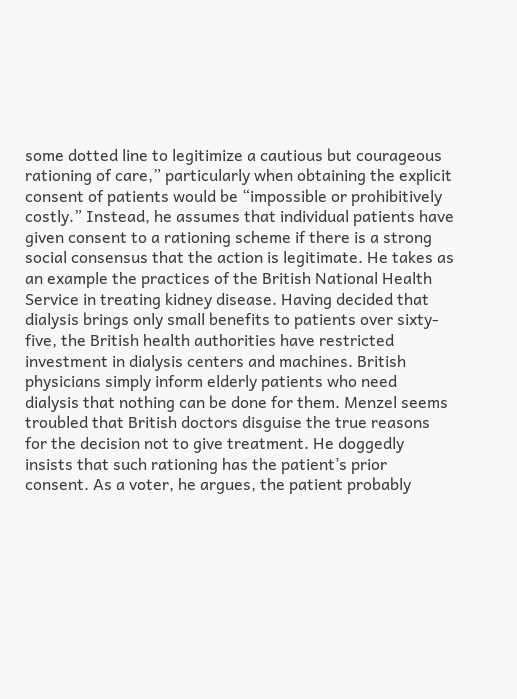some dotted line to legitimize a cautious but courageous rationing of care,” particularly when obtaining the explicit consent of patients would be “impossible or prohibitively costly.” Instead, he assumes that individual patients have given consent to a rationing scheme if there is a strong social consensus that the action is legitimate. He takes as an example the practices of the British National Health Service in treating kidney disease. Having decided that dialysis brings only small benefits to patients over sixty-five, the British health authorities have restricted investment in dialysis centers and machines. British physicians simply inform elderly patients who need dialysis that nothing can be done for them. Menzel seems troubled that British doctors disguise the true reasons for the decision not to give treatment. He doggedly insists that such rationing has the patient’s prior consent. As a voter, he argues, the patient probably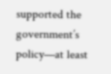supported the government’s policy—at least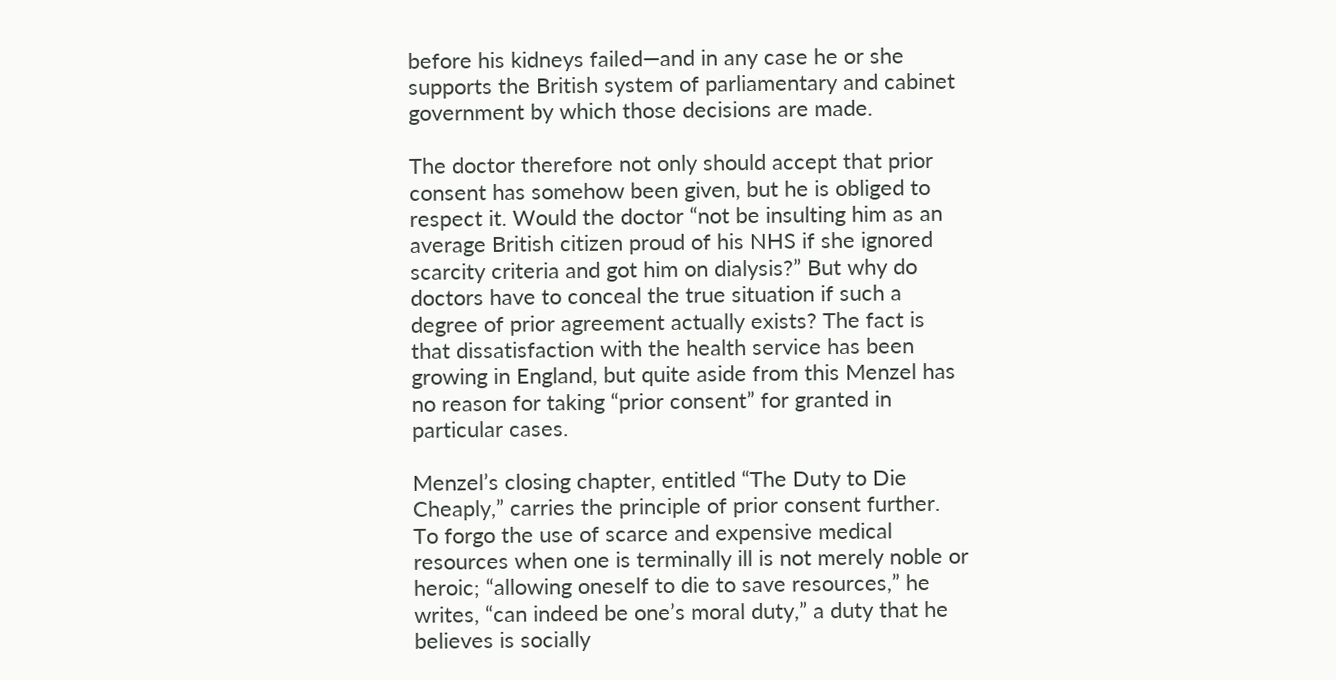before his kidneys failed—and in any case he or she supports the British system of parliamentary and cabinet government by which those decisions are made.

The doctor therefore not only should accept that prior consent has somehow been given, but he is obliged to respect it. Would the doctor “not be insulting him as an average British citizen proud of his NHS if she ignored scarcity criteria and got him on dialysis?” But why do doctors have to conceal the true situation if such a degree of prior agreement actually exists? The fact is that dissatisfaction with the health service has been growing in England, but quite aside from this Menzel has no reason for taking “prior consent” for granted in particular cases.

Menzel’s closing chapter, entitled “The Duty to Die Cheaply,” carries the principle of prior consent further. To forgo the use of scarce and expensive medical resources when one is terminally ill is not merely noble or heroic; “allowing oneself to die to save resources,” he writes, “can indeed be one’s moral duty,” a duty that he believes is socially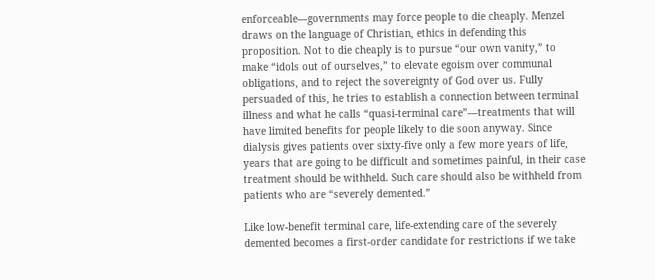enforceable—governments may force people to die cheaply. Menzel draws on the language of Christian, ethics in defending this proposition. Not to die cheaply is to pursue “our own vanity,” to make “idols out of ourselves,” to elevate egoism over communal obligations, and to reject the sovereignty of God over us. Fully persuaded of this, he tries to establish a connection between terminal illness and what he calls “quasi-terminal care”—treatments that will have limited benefits for people likely to die soon anyway. Since dialysis gives patients over sixty-five only a few more years of life, years that are going to be difficult and sometimes painful, in their case treatment should be withheld. Such care should also be withheld from patients who are “severely demented.”

Like low-benefit terminal care, life-extending care of the severely demented becomes a first-order candidate for restrictions if we take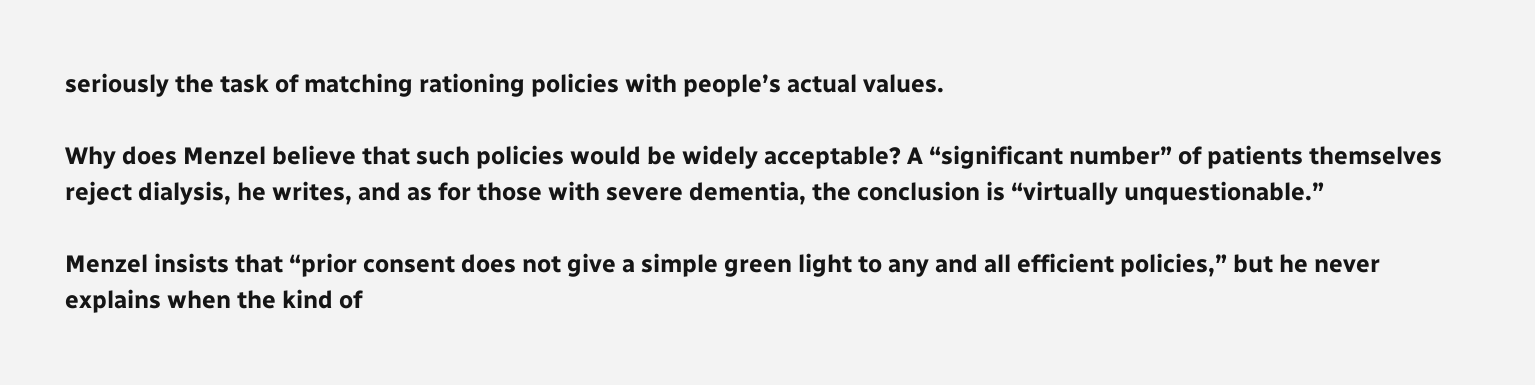seriously the task of matching rationing policies with people’s actual values.

Why does Menzel believe that such policies would be widely acceptable? A “significant number” of patients themselves reject dialysis, he writes, and as for those with severe dementia, the conclusion is “virtually unquestionable.”

Menzel insists that “prior consent does not give a simple green light to any and all efficient policies,” but he never explains when the kind of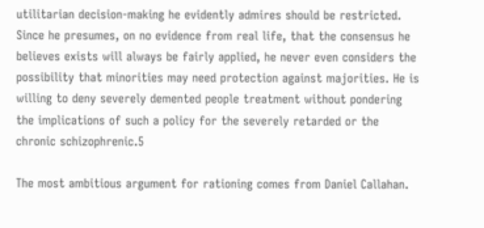utilitarian decision-making he evidently admires should be restricted. Since he presumes, on no evidence from real life, that the consensus he believes exists will always be fairly applied, he never even considers the possibility that minorities may need protection against majorities. He is willing to deny severely demented people treatment without pondering the implications of such a policy for the severely retarded or the chronic schizophrenic.5

The most ambitious argument for rationing comes from Daniel Callahan.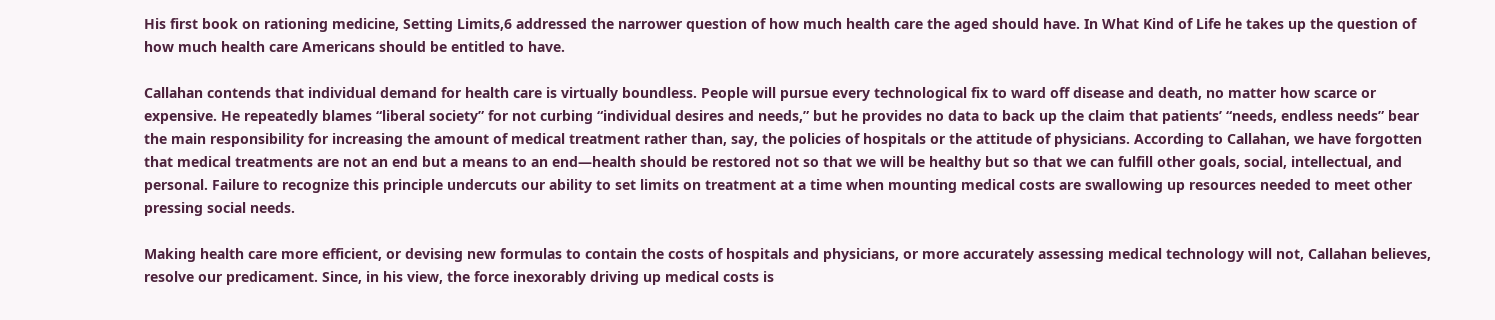His first book on rationing medicine, Setting Limits,6 addressed the narrower question of how much health care the aged should have. In What Kind of Life he takes up the question of how much health care Americans should be entitled to have.

Callahan contends that individual demand for health care is virtually boundless. People will pursue every technological fix to ward off disease and death, no matter how scarce or expensive. He repeatedly blames “liberal society” for not curbing “individual desires and needs,” but he provides no data to back up the claim that patients’ “needs, endless needs” bear the main responsibility for increasing the amount of medical treatment rather than, say, the policies of hospitals or the attitude of physicians. According to Callahan, we have forgotten that medical treatments are not an end but a means to an end—health should be restored not so that we will be healthy but so that we can fulfill other goals, social, intellectual, and personal. Failure to recognize this principle undercuts our ability to set limits on treatment at a time when mounting medical costs are swallowing up resources needed to meet other pressing social needs.

Making health care more efficient, or devising new formulas to contain the costs of hospitals and physicians, or more accurately assessing medical technology will not, Callahan believes, resolve our predicament. Since, in his view, the force inexorably driving up medical costs is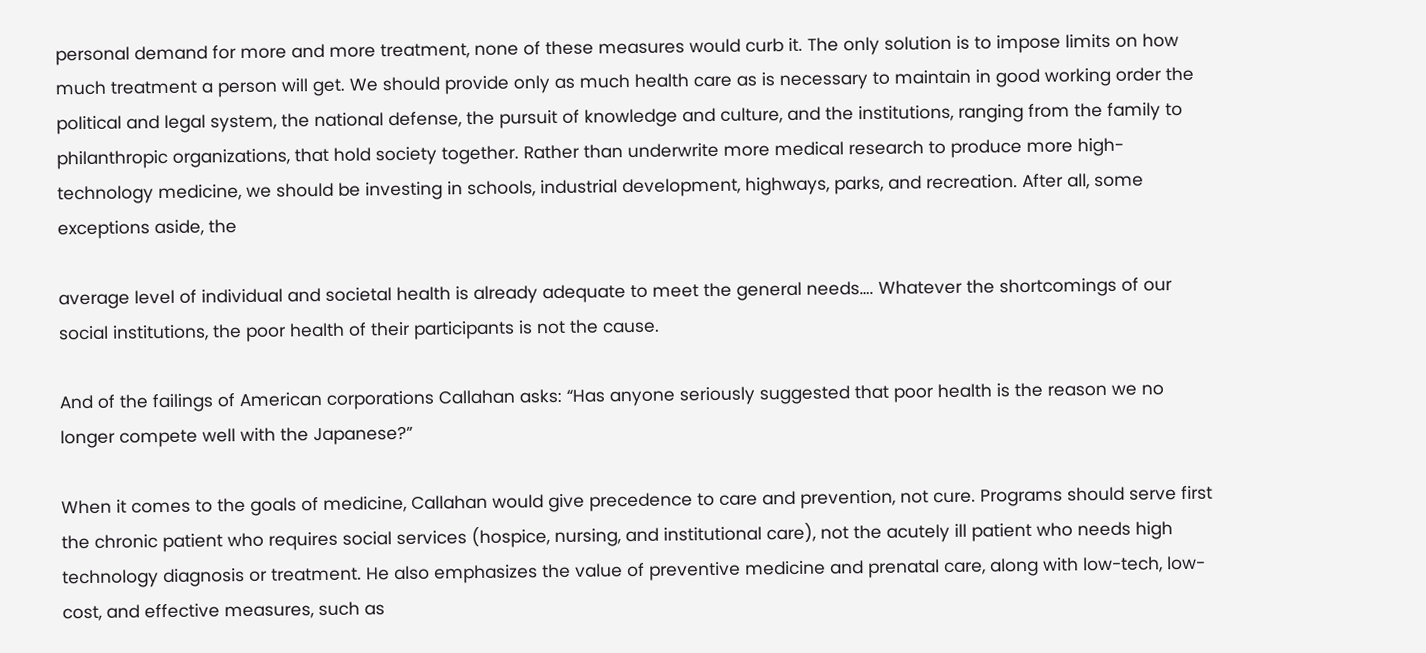personal demand for more and more treatment, none of these measures would curb it. The only solution is to impose limits on how much treatment a person will get. We should provide only as much health care as is necessary to maintain in good working order the political and legal system, the national defense, the pursuit of knowledge and culture, and the institutions, ranging from the family to philanthropic organizations, that hold society together. Rather than underwrite more medical research to produce more high-technology medicine, we should be investing in schools, industrial development, highways, parks, and recreation. After all, some exceptions aside, the

average level of individual and societal health is already adequate to meet the general needs…. Whatever the shortcomings of our social institutions, the poor health of their participants is not the cause.

And of the failings of American corporations Callahan asks: “Has anyone seriously suggested that poor health is the reason we no longer compete well with the Japanese?”

When it comes to the goals of medicine, Callahan would give precedence to care and prevention, not cure. Programs should serve first the chronic patient who requires social services (hospice, nursing, and institutional care), not the acutely ill patient who needs high technology diagnosis or treatment. He also emphasizes the value of preventive medicine and prenatal care, along with low-tech, low-cost, and effective measures, such as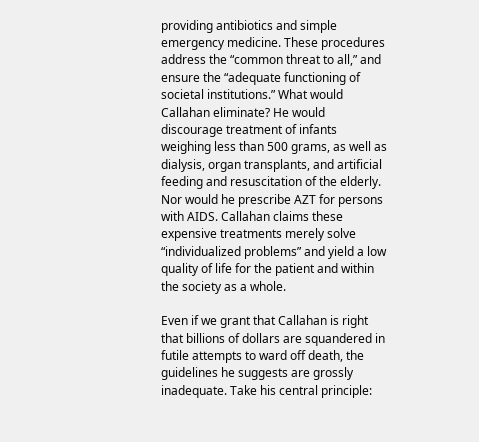providing antibiotics and simple emergency medicine. These procedures address the “common threat to all,” and ensure the “adequate functioning of societal institutions.” What would Callahan eliminate? He would discourage treatment of infants weighing less than 500 grams, as well as dialysis, organ transplants, and artificial feeding and resuscitation of the elderly. Nor would he prescribe AZT for persons with AIDS. Callahan claims these expensive treatments merely solve “individualized problems” and yield a low quality of life for the patient and within the society as a whole.

Even if we grant that Callahan is right that billions of dollars are squandered in futile attempts to ward off death, the guidelines he suggests are grossly inadequate. Take his central principle: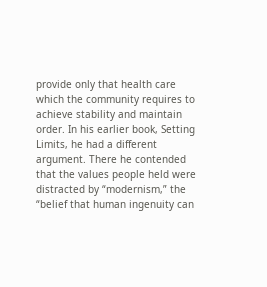provide only that health care which the community requires to achieve stability and maintain order. In his earlier book, Setting Limits, he had a different argument. There he contended that the values people held were distracted by “modernism,” the “belief that human ingenuity can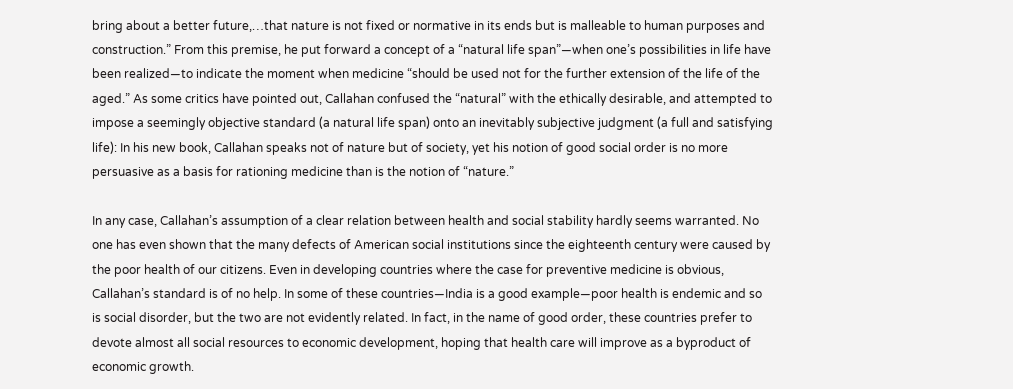bring about a better future,…that nature is not fixed or normative in its ends but is malleable to human purposes and construction.” From this premise, he put forward a concept of a “natural life span”—when one’s possibilities in life have been realized—to indicate the moment when medicine “should be used not for the further extension of the life of the aged.” As some critics have pointed out, Callahan confused the “natural” with the ethically desirable, and attempted to impose a seemingly objective standard (a natural life span) onto an inevitably subjective judgment (a full and satisfying life): In his new book, Callahan speaks not of nature but of society, yet his notion of good social order is no more persuasive as a basis for rationing medicine than is the notion of “nature.”

In any case, Callahan’s assumption of a clear relation between health and social stability hardly seems warranted. No one has even shown that the many defects of American social institutions since the eighteenth century were caused by the poor health of our citizens. Even in developing countries where the case for preventive medicine is obvious, Callahan’s standard is of no help. In some of these countries—India is a good example—poor health is endemic and so is social disorder, but the two are not evidently related. In fact, in the name of good order, these countries prefer to devote almost all social resources to economic development, hoping that health care will improve as a byproduct of economic growth.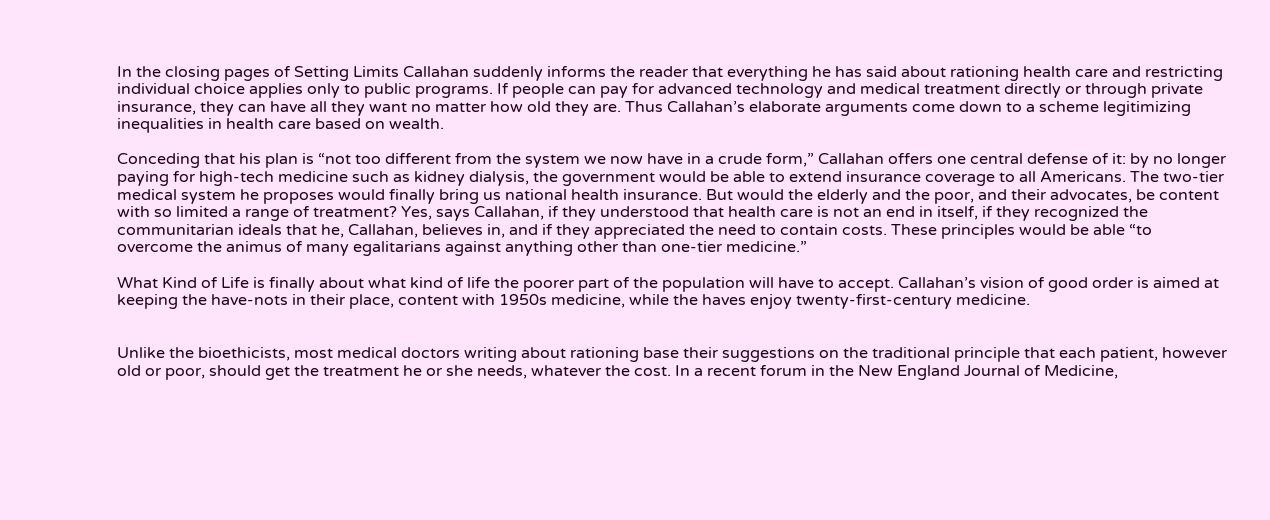In the closing pages of Setting Limits Callahan suddenly informs the reader that everything he has said about rationing health care and restricting individual choice applies only to public programs. If people can pay for advanced technology and medical treatment directly or through private insurance, they can have all they want no matter how old they are. Thus Callahan’s elaborate arguments come down to a scheme legitimizing inequalities in health care based on wealth.

Conceding that his plan is “not too different from the system we now have in a crude form,” Callahan offers one central defense of it: by no longer paying for high-tech medicine such as kidney dialysis, the government would be able to extend insurance coverage to all Americans. The two-tier medical system he proposes would finally bring us national health insurance. But would the elderly and the poor, and their advocates, be content with so limited a range of treatment? Yes, says Callahan, if they understood that health care is not an end in itself, if they recognized the communitarian ideals that he, Callahan, believes in, and if they appreciated the need to contain costs. These principles would be able “to overcome the animus of many egalitarians against anything other than one-tier medicine.”

What Kind of Life is finally about what kind of life the poorer part of the population will have to accept. Callahan’s vision of good order is aimed at keeping the have-nots in their place, content with 1950s medicine, while the haves enjoy twenty-first-century medicine.


Unlike the bioethicists, most medical doctors writing about rationing base their suggestions on the traditional principle that each patient, however old or poor, should get the treatment he or she needs, whatever the cost. In a recent forum in the New England Journal of Medicine,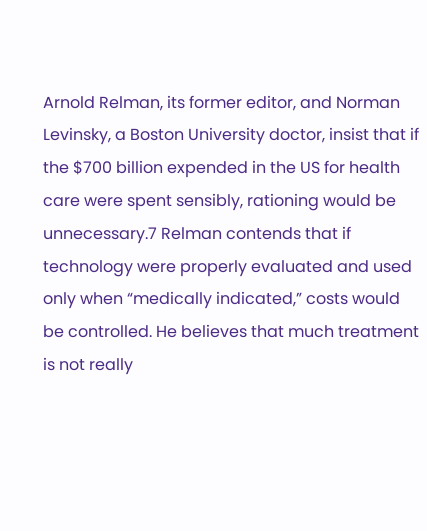Arnold Relman, its former editor, and Norman Levinsky, a Boston University doctor, insist that if the $700 billion expended in the US for health care were spent sensibly, rationing would be unnecessary.7 Relman contends that if technology were properly evaluated and used only when “medically indicated,” costs would be controlled. He believes that much treatment is not really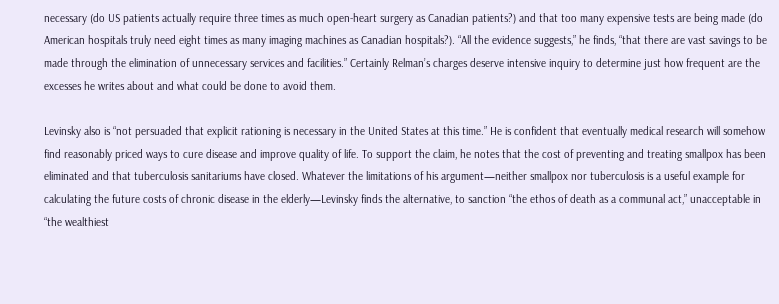necessary (do US patients actually require three times as much open-heart surgery as Canadian patients?) and that too many expensive tests are being made (do American hospitals truly need eight times as many imaging machines as Canadian hospitals?). “All the evidence suggests,” he finds, “that there are vast savings to be made through the elimination of unnecessary services and facilities.” Certainly Relman’s charges deserve intensive inquiry to determine just how frequent are the excesses he writes about and what could be done to avoid them.

Levinsky also is “not persuaded that explicit rationing is necessary in the United States at this time.” He is confident that eventually medical research will somehow find reasonably priced ways to cure disease and improve quality of life. To support the claim, he notes that the cost of preventing and treating smallpox has been eliminated and that tuberculosis sanitariums have closed. Whatever the limitations of his argument—neither smallpox nor tuberculosis is a useful example for calculating the future costs of chronic disease in the elderly—Levinsky finds the alternative, to sanction “the ethos of death as a communal act,” unacceptable in “the wealthiest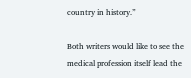country in history.”

Both writers would like to see the medical profession itself lead the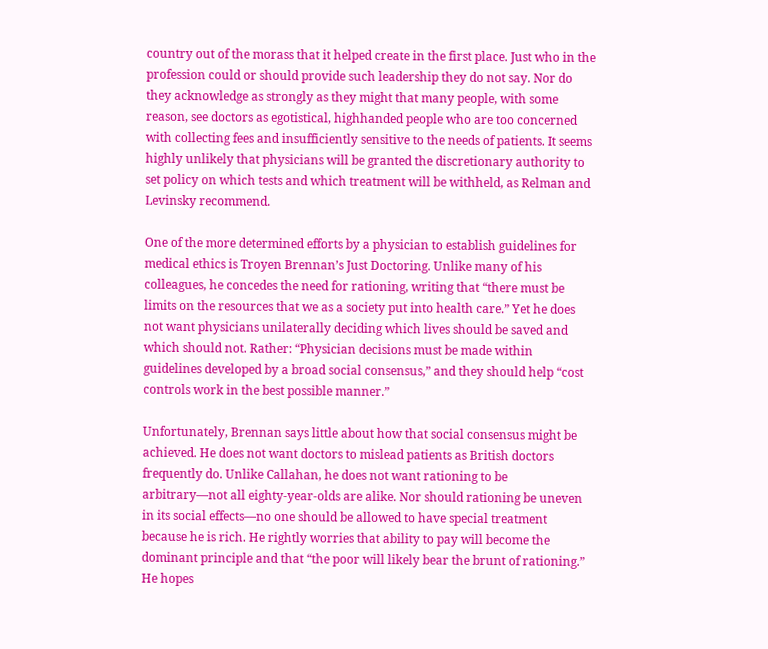country out of the morass that it helped create in the first place. Just who in the profession could or should provide such leadership they do not say. Nor do they acknowledge as strongly as they might that many people, with some reason, see doctors as egotistical, highhanded people who are too concerned with collecting fees and insufficiently sensitive to the needs of patients. It seems highly unlikely that physicians will be granted the discretionary authority to set policy on which tests and which treatment will be withheld, as Relman and Levinsky recommend.

One of the more determined efforts by a physician to establish guidelines for medical ethics is Troyen Brennan’s Just Doctoring. Unlike many of his colleagues, he concedes the need for rationing, writing that “there must be limits on the resources that we as a society put into health care.” Yet he does not want physicians unilaterally deciding which lives should be saved and which should not. Rather: “Physician decisions must be made within guidelines developed by a broad social consensus,” and they should help “cost controls work in the best possible manner.”

Unfortunately, Brennan says little about how that social consensus might be achieved. He does not want doctors to mislead patients as British doctors frequently do. Unlike Callahan, he does not want rationing to be arbitrary—not all eighty-year-olds are alike. Nor should rationing be uneven in its social effects—no one should be allowed to have special treatment because he is rich. He rightly worries that ability to pay will become the dominant principle and that “the poor will likely bear the brunt of rationing.” He hopes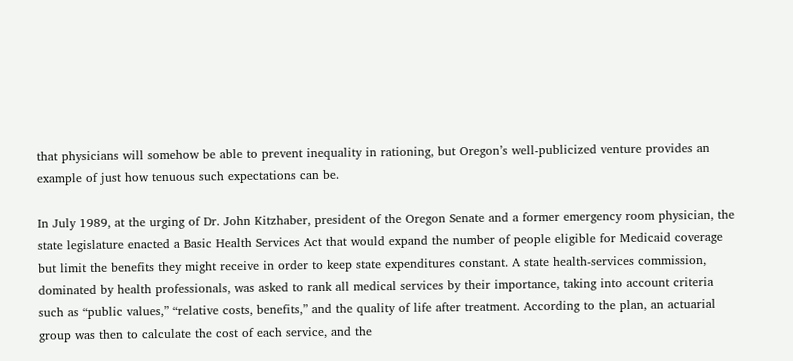that physicians will somehow be able to prevent inequality in rationing, but Oregon’s well-publicized venture provides an example of just how tenuous such expectations can be.

In July 1989, at the urging of Dr. John Kitzhaber, president of the Oregon Senate and a former emergency room physician, the state legislature enacted a Basic Health Services Act that would expand the number of people eligible for Medicaid coverage but limit the benefits they might receive in order to keep state expenditures constant. A state health-services commission, dominated by health professionals, was asked to rank all medical services by their importance, taking into account criteria such as “public values,” “relative costs, benefits,” and the quality of life after treatment. According to the plan, an actuarial group was then to calculate the cost of each service, and the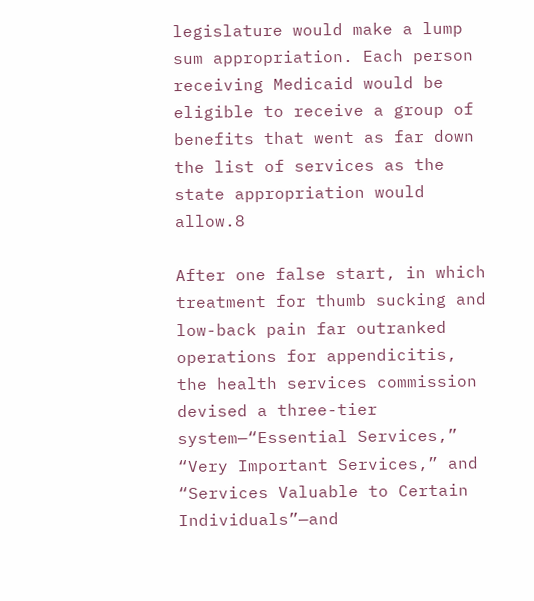legislature would make a lump sum appropriation. Each person receiving Medicaid would be eligible to receive a group of benefits that went as far down the list of services as the state appropriation would allow.8

After one false start, in which treatment for thumb sucking and low-back pain far outranked operations for appendicitis, the health services commission devised a three-tier system—“Essential Services,” “Very Important Services,” and “Services Valuable to Certain Individuals”—and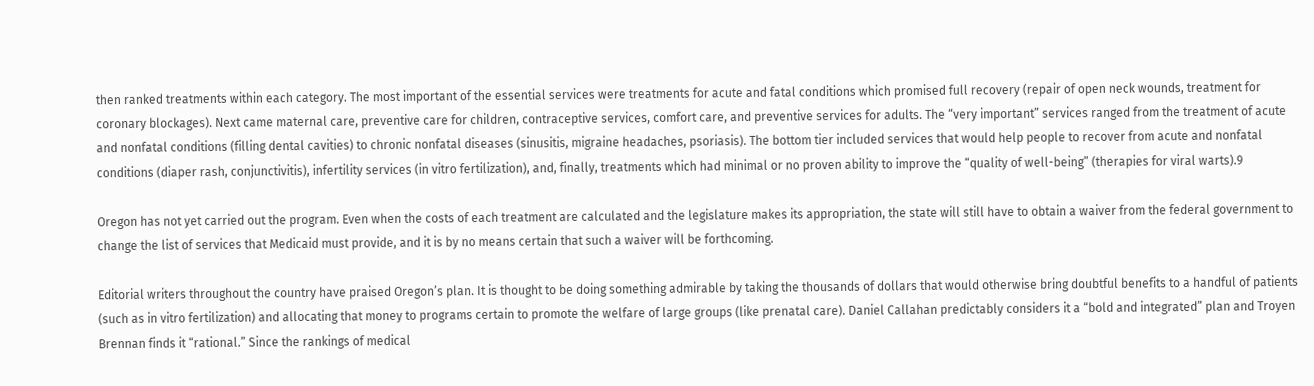then ranked treatments within each category. The most important of the essential services were treatments for acute and fatal conditions which promised full recovery (repair of open neck wounds, treatment for coronary blockages). Next came maternal care, preventive care for children, contraceptive services, comfort care, and preventive services for adults. The “very important” services ranged from the treatment of acute and nonfatal conditions (filling dental cavities) to chronic nonfatal diseases (sinusitis, migraine headaches, psoriasis). The bottom tier included services that would help people to recover from acute and nonfatal conditions (diaper rash, conjunctivitis), infertility services (in vitro fertilization), and, finally, treatments which had minimal or no proven ability to improve the “quality of well-being” (therapies for viral warts).9

Oregon has not yet carried out the program. Even when the costs of each treatment are calculated and the legislature makes its appropriation, the state will still have to obtain a waiver from the federal government to change the list of services that Medicaid must provide, and it is by no means certain that such a waiver will be forthcoming.

Editorial writers throughout the country have praised Oregon’s plan. It is thought to be doing something admirable by taking the thousands of dollars that would otherwise bring doubtful benefits to a handful of patients (such as in vitro fertilization) and allocating that money to programs certain to promote the welfare of large groups (like prenatal care). Daniel Callahan predictably considers it a “bold and integrated” plan and Troyen Brennan finds it “rational.” Since the rankings of medical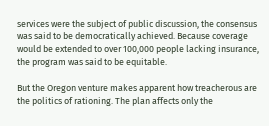services were the subject of public discussion, the consensus was said to be democratically achieved. Because coverage would be extended to over 100,000 people lacking insurance, the program was said to be equitable.

But the Oregon venture makes apparent how treacherous are the politics of rationing. The plan affects only the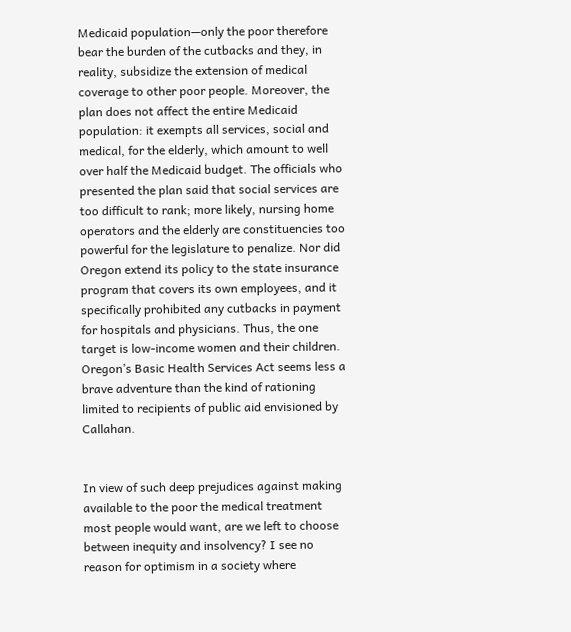Medicaid population—only the poor therefore bear the burden of the cutbacks and they, in reality, subsidize the extension of medical coverage to other poor people. Moreover, the plan does not affect the entire Medicaid population: it exempts all services, social and medical, for the elderly, which amount to well over half the Medicaid budget. The officials who presented the plan said that social services are too difficult to rank; more likely, nursing home operators and the elderly are constituencies too powerful for the legislature to penalize. Nor did Oregon extend its policy to the state insurance program that covers its own employees, and it specifically prohibited any cutbacks in payment for hospitals and physicians. Thus, the one target is low-income women and their children. Oregon’s Basic Health Services Act seems less a brave adventure than the kind of rationing limited to recipients of public aid envisioned by Callahan.


In view of such deep prejudices against making available to the poor the medical treatment most people would want, are we left to choose between inequity and insolvency? I see no reason for optimism in a society where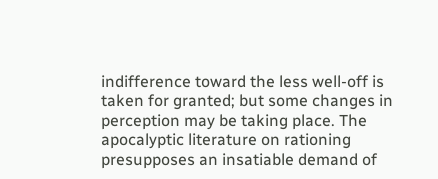indifference toward the less well-off is taken for granted; but some changes in perception may be taking place. The apocalyptic literature on rationing presupposes an insatiable demand of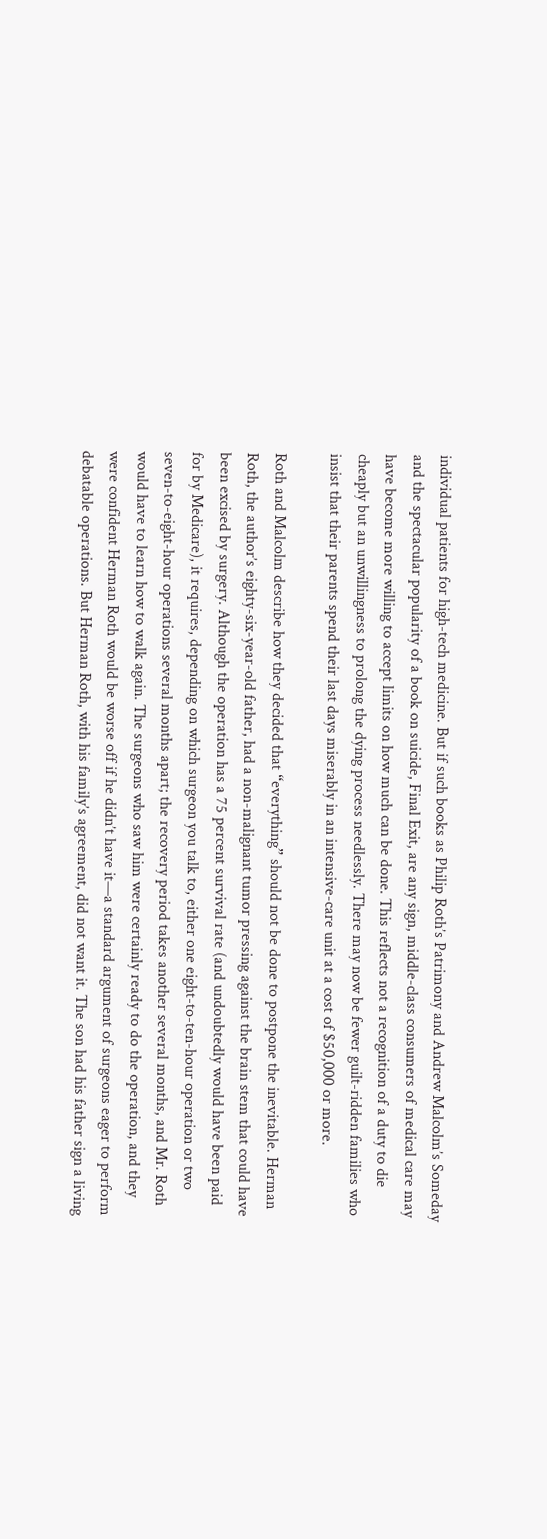individual patients for high-tech medicine. But if such books as Philip Roth’s Patrimony and Andrew Malcolm’s Someday and the spectacular popularity of a book on suicide, Final Exit, are any sign, middle-class consumers of medical care may have become more willing to accept limits on how much can be done. This reflects not a recognition of a duty to die cheaply but an unwillingness to prolong the dying process needlessly. There may now be fewer guilt-ridden families who insist that their parents spend their last days miserably in an intensive-care unit at a cost of $50,000 or more.

Roth and Malcolm describe how they decided that “everything” should not be done to postpone the inevitable. Herman Roth, the author’s eighty-six-year-old father, had a non-malignant tumor pressing against the brain stem that could have been excised by surgery. Although the operation has a 75 percent survival rate (and undoubtedly would have been paid for by Medicare), it requires, depending on which surgeon you talk to, either one eight-to-ten-hour operation or two seven-to-eight-hour operations several months apart; the recovery period takes another several months, and Mr. Roth would have to learn how to walk again. The surgeons who saw him were certainly ready to do the operation, and they were confident Herman Roth would be worse off if he didn’t have it—a standard argument of surgeons eager to perform debatable operations. But Herman Roth, with his family’s agreement, did not want it. The son had his father sign a living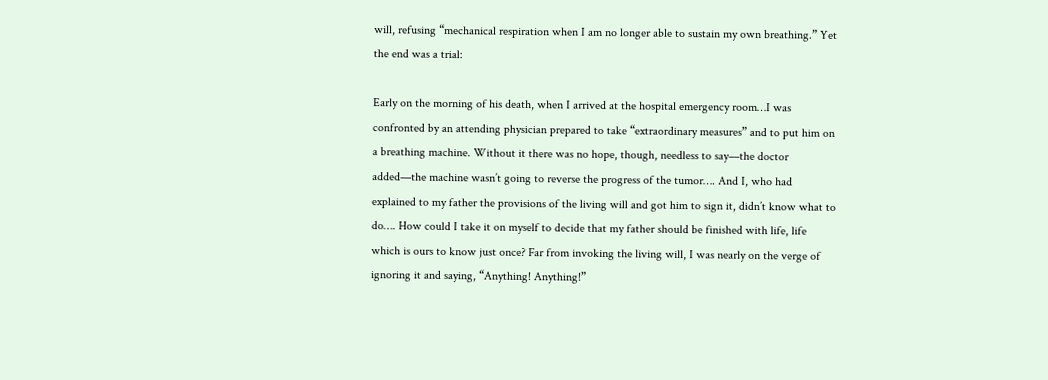will, refusing “mechanical respiration when I am no longer able to sustain my own breathing.” Yet the end was a trial:

Early on the morning of his death, when I arrived at the hospital emergency room…I was confronted by an attending physician prepared to take “extraordinary measures” and to put him on a breathing machine. Without it there was no hope, though, needless to say—the doctor added—the machine wasn’t going to reverse the progress of the tumor…. And I, who had explained to my father the provisions of the living will and got him to sign it, didn’t know what to do…. How could I take it on myself to decide that my father should be finished with life, life which is ours to know just once? Far from invoking the living will, I was nearly on the verge of ignoring it and saying, “Anything! Anything!”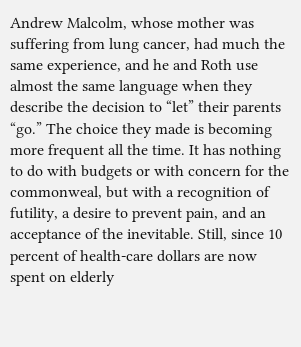Andrew Malcolm, whose mother was suffering from lung cancer, had much the same experience, and he and Roth use almost the same language when they describe the decision to “let” their parents “go.” The choice they made is becoming more frequent all the time. It has nothing to do with budgets or with concern for the commonweal, but with a recognition of futility, a desire to prevent pain, and an acceptance of the inevitable. Still, since 10 percent of health-care dollars are now spent on elderly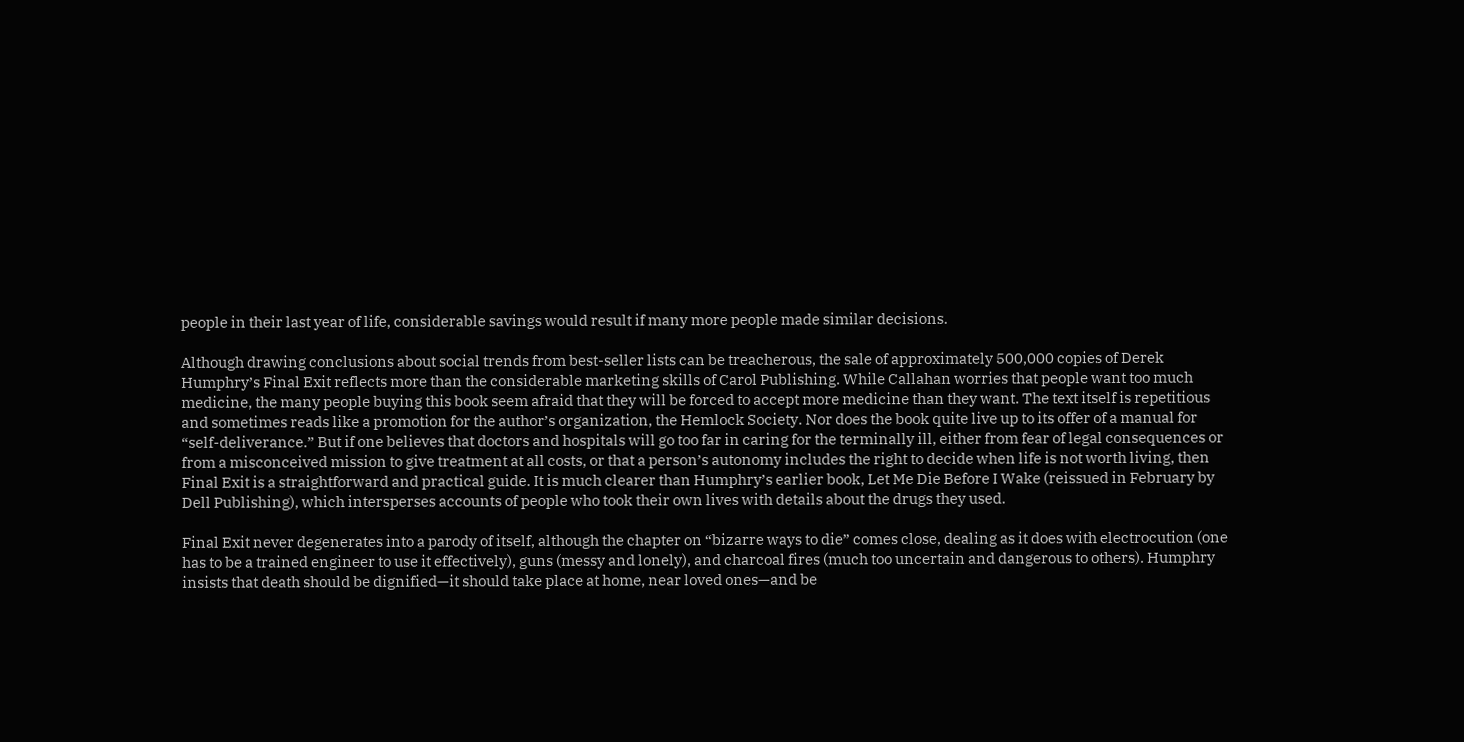people in their last year of life, considerable savings would result if many more people made similar decisions.

Although drawing conclusions about social trends from best-seller lists can be treacherous, the sale of approximately 500,000 copies of Derek Humphry’s Final Exit reflects more than the considerable marketing skills of Carol Publishing. While Callahan worries that people want too much medicine, the many people buying this book seem afraid that they will be forced to accept more medicine than they want. The text itself is repetitious and sometimes reads like a promotion for the author’s organization, the Hemlock Society. Nor does the book quite live up to its offer of a manual for “self-deliverance.” But if one believes that doctors and hospitals will go too far in caring for the terminally ill, either from fear of legal consequences or from a misconceived mission to give treatment at all costs, or that a person’s autonomy includes the right to decide when life is not worth living, then Final Exit is a straightforward and practical guide. It is much clearer than Humphry’s earlier book, Let Me Die Before I Wake (reissued in February by Dell Publishing), which intersperses accounts of people who took their own lives with details about the drugs they used.

Final Exit never degenerates into a parody of itself, although the chapter on “bizarre ways to die” comes close, dealing as it does with electrocution (one has to be a trained engineer to use it effectively), guns (messy and lonely), and charcoal fires (much too uncertain and dangerous to others). Humphry insists that death should be dignified—it should take place at home, near loved ones—and be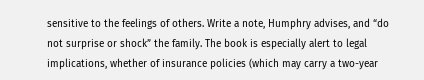sensitive to the feelings of others. Write a note, Humphry advises, and “do not surprise or shock” the family. The book is especially alert to legal implications, whether of insurance policies (which may carry a two-year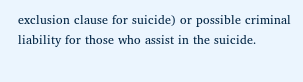exclusion clause for suicide) or possible criminal liability for those who assist in the suicide.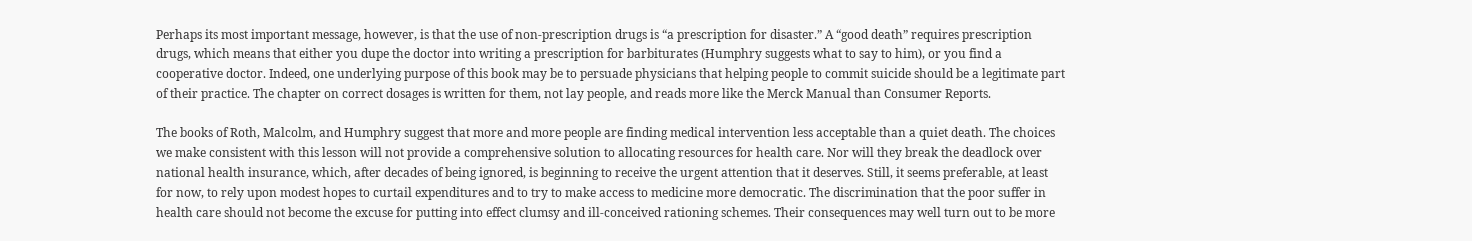Perhaps its most important message, however, is that the use of non-prescription drugs is “a prescription for disaster.” A “good death” requires prescription drugs, which means that either you dupe the doctor into writing a prescription for barbiturates (Humphry suggests what to say to him), or you find a cooperative doctor. Indeed, one underlying purpose of this book may be to persuade physicians that helping people to commit suicide should be a legitimate part of their practice. The chapter on correct dosages is written for them, not lay people, and reads more like the Merck Manual than Consumer Reports.

The books of Roth, Malcolm, and Humphry suggest that more and more people are finding medical intervention less acceptable than a quiet death. The choices we make consistent with this lesson will not provide a comprehensive solution to allocating resources for health care. Nor will they break the deadlock over national health insurance, which, after decades of being ignored, is beginning to receive the urgent attention that it deserves. Still, it seems preferable, at least for now, to rely upon modest hopes to curtail expenditures and to try to make access to medicine more democratic. The discrimination that the poor suffer in health care should not become the excuse for putting into effect clumsy and ill-conceived rationing schemes. Their consequences may well turn out to be more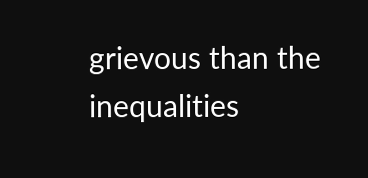grievous than the inequalities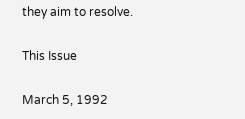they aim to resolve.

This Issue

March 5, 1992